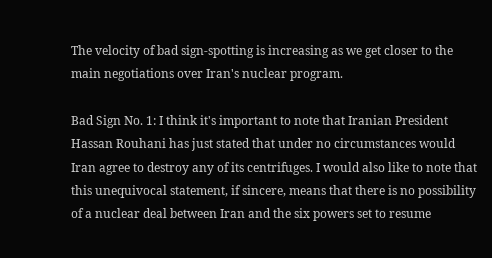The velocity of bad sign-spotting is increasing as we get closer to the main negotiations over Iran's nuclear program.

Bad Sign No. 1: I think it's important to note that Iranian President Hassan Rouhani has just stated that under no circumstances would Iran agree to destroy any of its centrifuges. I would also like to note that this unequivocal statement, if sincere, means that there is no possibility of a nuclear deal between Iran and the six powers set to resume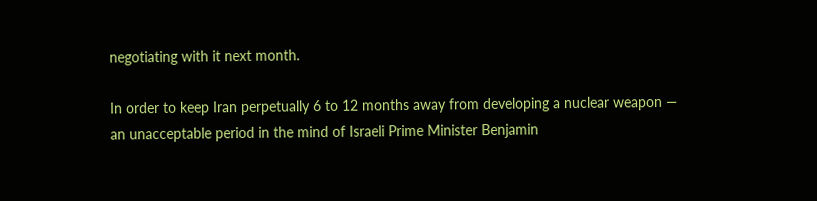negotiating with it next month.

In order to keep Iran perpetually 6 to 12 months away from developing a nuclear weapon — an unacceptable period in the mind of Israeli Prime Minister Benjamin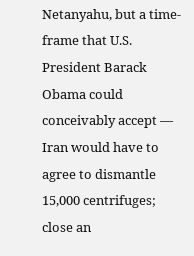Netanyahu, but a time-frame that U.S. President Barack Obama could conceivably accept — Iran would have to agree to dismantle 15,000 centrifuges; close an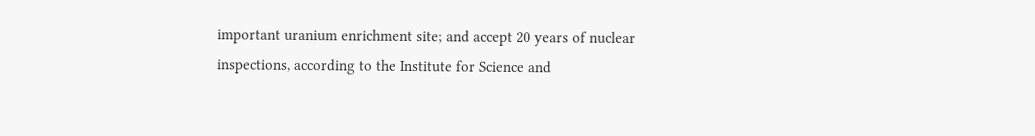important uranium enrichment site; and accept 20 years of nuclear inspections, according to the Institute for Science and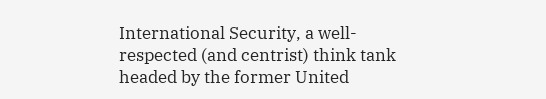International Security, a well-respected (and centrist) think tank headed by the former United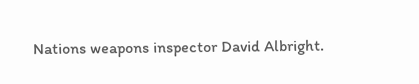Nations weapons inspector David Albright.